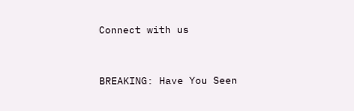Connect with us


BREAKING: Have You Seen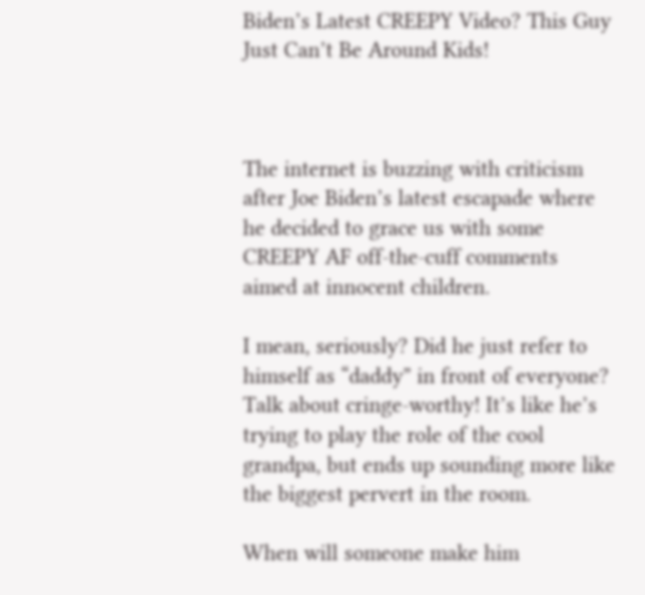Biden’s Latest CREEPY Video? This Guy Just Can’t Be Around Kids!



The internet is buzzing with criticism after Joe Biden’s latest escapade where he decided to grace us with some CREEPY AF off-the-cuff comments aimed at innocent children.

I mean, seriously? Did he just refer to himself as “daddy” in front of everyone? Talk about cringe-worthy! It’s like he’s trying to play the role of the cool grandpa, but ends up sounding more like the biggest pervert in the room.

When will someone make him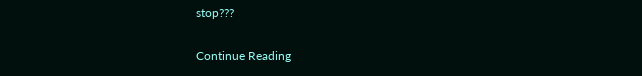stop???

Continue Reading